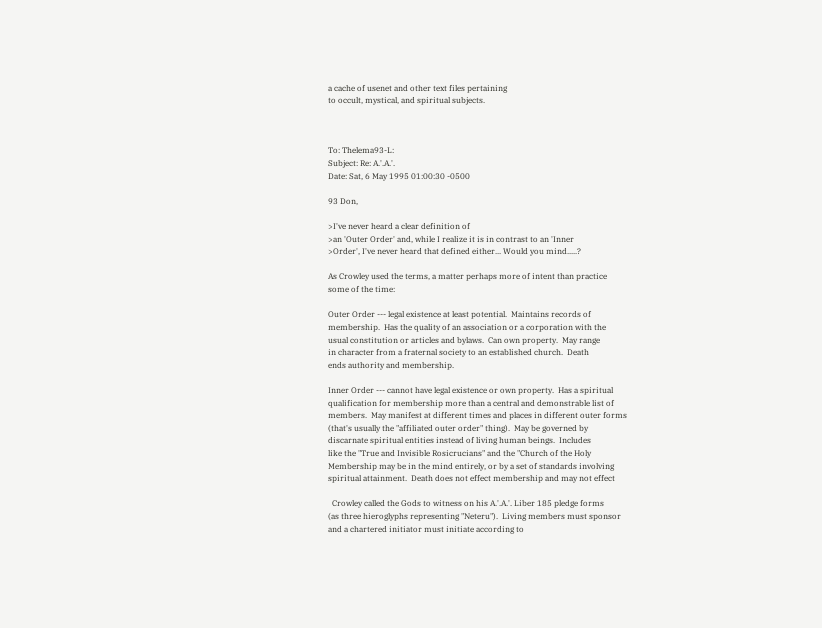a cache of usenet and other text files pertaining
to occult, mystical, and spiritual subjects.



To: Thelema93-L:
Subject: Re: A.'.A.'.
Date: Sat, 6 May 1995 01:00:30 -0500

93 Don,

>I've never heard a clear definition of
>an 'Outer Order' and, while I realize it is in contrast to an 'Inner
>Order', I've never heard that defined either... Would you mind.....?

As Crowley used the terms, a matter perhaps more of intent than practice
some of the time:

Outer Order --- legal existence at least potential.  Maintains records of
membership.  Has the quality of an association or a corporation with the
usual constitution or articles and bylaws.  Can own property.  May range
in character from a fraternal society to an established church.  Death
ends authority and membership.

Inner Order --- cannot have legal existence or own property.  Has a spiritual
qualification for membership more than a central and demonstrable list of
members.  May manifest at different times and places in different outer forms
(that's usually the "affiliated outer order" thing).  May be governed by
discarnate spiritual entities instead of living human beings.  Includes
like the "True and Invisible Rosicrucians" and the "Church of the Holy
Membership may be in the mind entirely, or by a set of standards involving
spiritual attainment.  Death does not effect membership and may not effect

  Crowley called the Gods to witness on his A.'.A.'. Liber 185 pledge forms
(as three hieroglyphs representing "Neteru").  Living members must sponsor
and a chartered initiator must initiate according to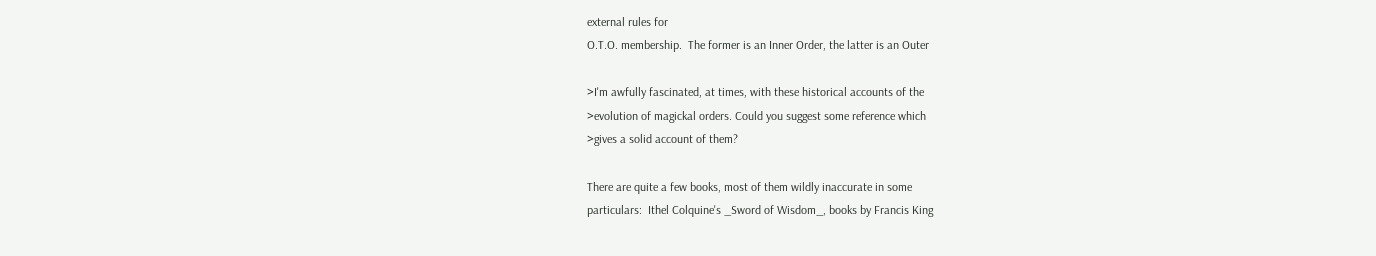external rules for
O.T.O. membership.  The former is an Inner Order, the latter is an Outer

>I'm awfully fascinated, at times, with these historical accounts of the
>evolution of magickal orders. Could you suggest some reference which
>gives a solid account of them?

There are quite a few books, most of them wildly inaccurate in some
particulars:  Ithel Colquine's _Sword of Wisdom_, books by Francis King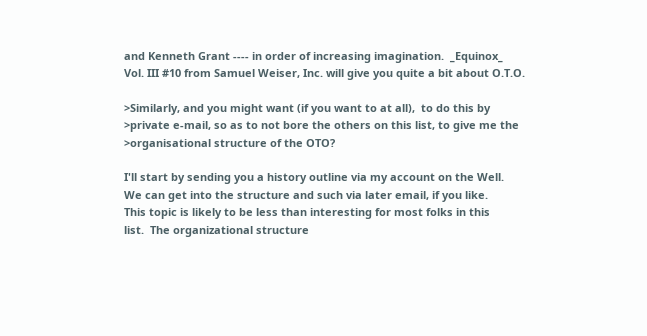and Kenneth Grant ---- in order of increasing imagination.  _Equinox_
Vol. III #10 from Samuel Weiser, Inc. will give you quite a bit about O.T.O.

>Similarly, and you might want (if you want to at all),  to do this by
>private e-mail, so as to not bore the others on this list, to give me the
>organisational structure of the OTO?

I'll start by sending you a history outline via my account on the Well.
We can get into the structure and such via later email, if you like.
This topic is likely to be less than interesting for most folks in this
list.  The organizational structure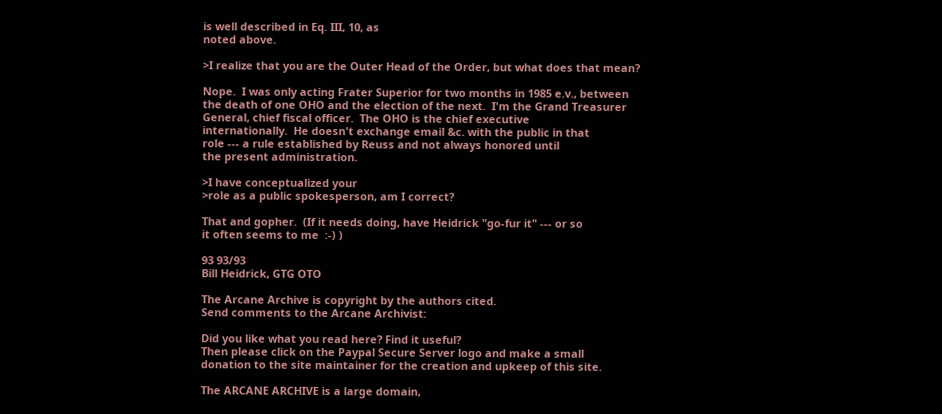is well described in Eq. III, 10, as
noted above.

>I realize that you are the Outer Head of the Order, but what does that mean?

Nope.  I was only acting Frater Superior for two months in 1985 e.v., between
the death of one OHO and the election of the next.  I'm the Grand Treasurer
General, chief fiscal officer.  The OHO is the chief executive
internationally.  He doesn't exchange email &c. with the public in that
role --- a rule established by Reuss and not always honored until
the present administration.

>I have conceptualized your
>role as a public spokesperson, am I correct?

That and gopher.  (If it needs doing, have Heidrick "go-fur it" --- or so
it often seems to me  :-) )

93 93/93
Bill Heidrick, GTG OTO

The Arcane Archive is copyright by the authors cited.
Send comments to the Arcane Archivist:

Did you like what you read here? Find it useful?
Then please click on the Paypal Secure Server logo and make a small
donation to the site maintainer for the creation and upkeep of this site.

The ARCANE ARCHIVE is a large domain,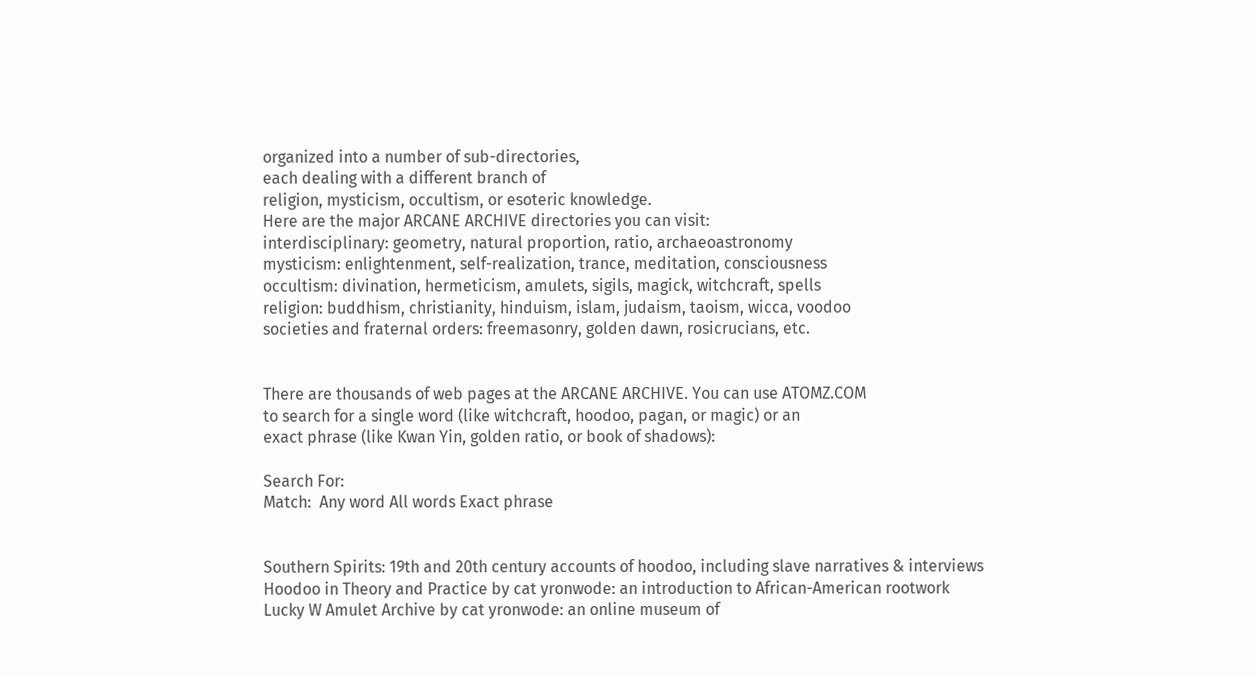organized into a number of sub-directories,
each dealing with a different branch of
religion, mysticism, occultism, or esoteric knowledge.
Here are the major ARCANE ARCHIVE directories you can visit:
interdisciplinary: geometry, natural proportion, ratio, archaeoastronomy
mysticism: enlightenment, self-realization, trance, meditation, consciousness
occultism: divination, hermeticism, amulets, sigils, magick, witchcraft, spells
religion: buddhism, christianity, hinduism, islam, judaism, taoism, wicca, voodoo
societies and fraternal orders: freemasonry, golden dawn, rosicrucians, etc.


There are thousands of web pages at the ARCANE ARCHIVE. You can use ATOMZ.COM
to search for a single word (like witchcraft, hoodoo, pagan, or magic) or an
exact phrase (like Kwan Yin, golden ratio, or book of shadows):

Search For:
Match:  Any word All words Exact phrase


Southern Spirits: 19th and 20th century accounts of hoodoo, including slave narratives & interviews
Hoodoo in Theory and Practice by cat yronwode: an introduction to African-American rootwork
Lucky W Amulet Archive by cat yronwode: an online museum of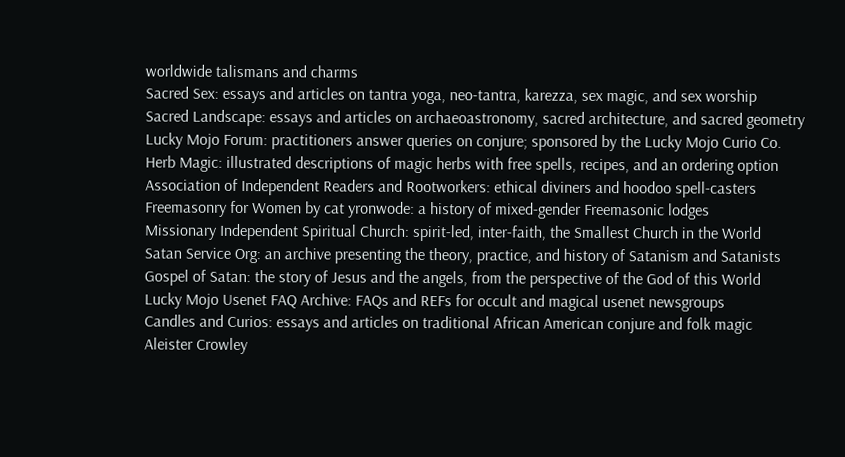worldwide talismans and charms
Sacred Sex: essays and articles on tantra yoga, neo-tantra, karezza, sex magic, and sex worship
Sacred Landscape: essays and articles on archaeoastronomy, sacred architecture, and sacred geometry
Lucky Mojo Forum: practitioners answer queries on conjure; sponsored by the Lucky Mojo Curio Co.
Herb Magic: illustrated descriptions of magic herbs with free spells, recipes, and an ordering option
Association of Independent Readers and Rootworkers: ethical diviners and hoodoo spell-casters
Freemasonry for Women by cat yronwode: a history of mixed-gender Freemasonic lodges
Missionary Independent Spiritual Church: spirit-led, inter-faith, the Smallest Church in the World
Satan Service Org: an archive presenting the theory, practice, and history of Satanism and Satanists
Gospel of Satan: the story of Jesus and the angels, from the perspective of the God of this World
Lucky Mojo Usenet FAQ Archive: FAQs and REFs for occult and magical usenet newsgroups
Candles and Curios: essays and articles on traditional African American conjure and folk magic
Aleister Crowley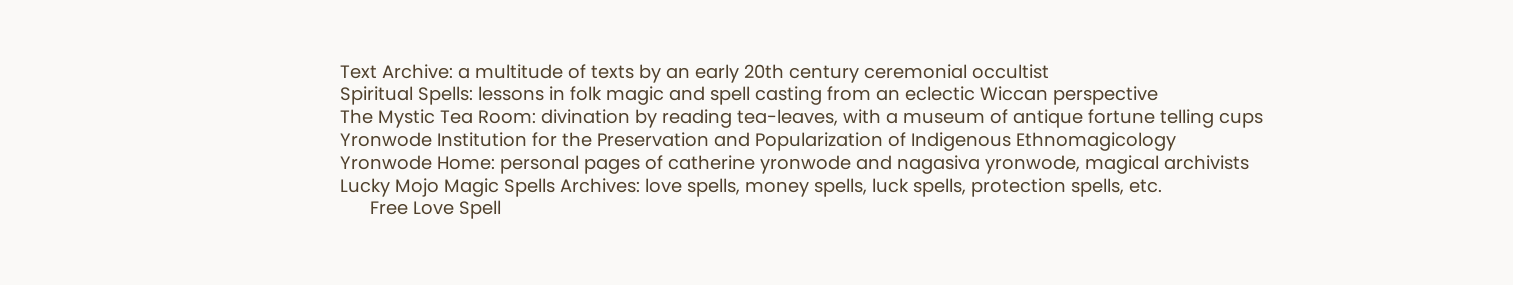Text Archive: a multitude of texts by an early 20th century ceremonial occultist
Spiritual Spells: lessons in folk magic and spell casting from an eclectic Wiccan perspective
The Mystic Tea Room: divination by reading tea-leaves, with a museum of antique fortune telling cups
Yronwode Institution for the Preservation and Popularization of Indigenous Ethnomagicology
Yronwode Home: personal pages of catherine yronwode and nagasiva yronwode, magical archivists
Lucky Mojo Magic Spells Archives: love spells, money spells, luck spells, protection spells, etc.
      Free Love Spell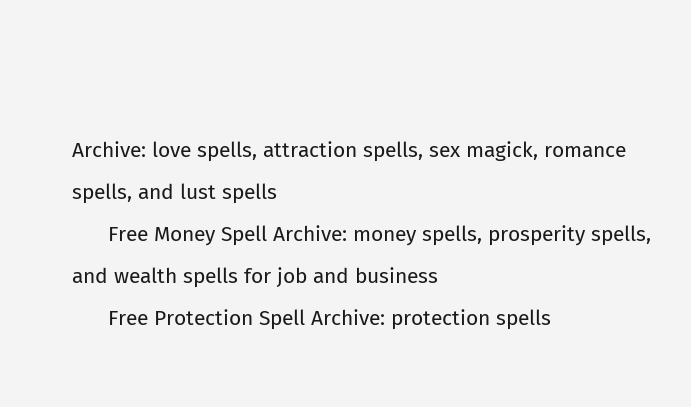Archive: love spells, attraction spells, sex magick, romance spells, and lust spells
      Free Money Spell Archive: money spells, prosperity spells, and wealth spells for job and business
      Free Protection Spell Archive: protection spells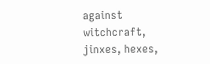against witchcraft, jinxes, hexes,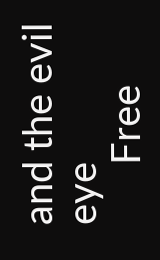and the evil eye
      Free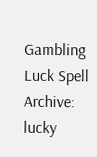Gambling Luck Spell Archive: lucky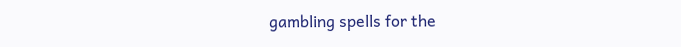gambling spells for the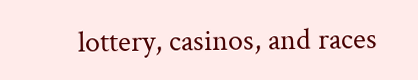lottery, casinos, and races